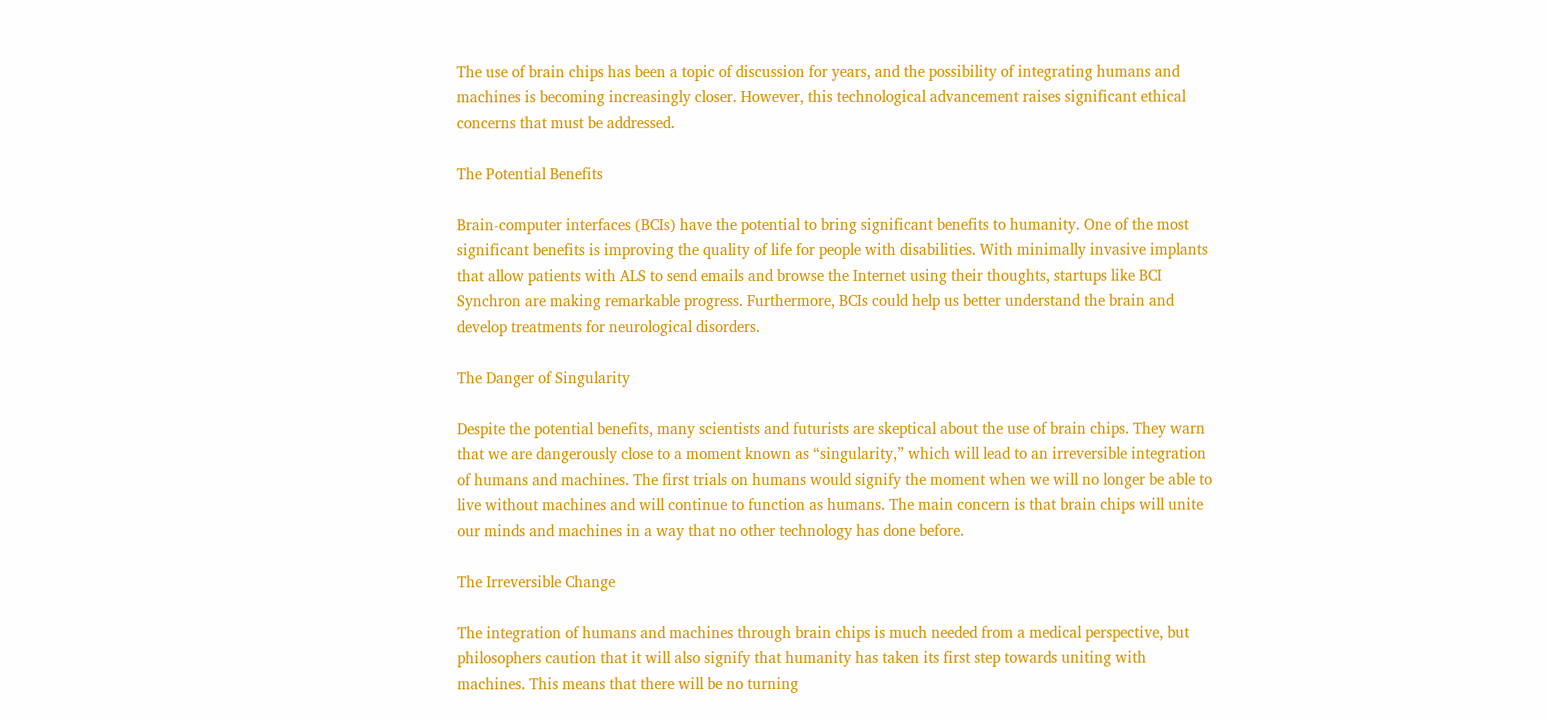The use of brain chips has been a topic of discussion for years, and the possibility of integrating humans and machines is becoming increasingly closer. However, this technological advancement raises significant ethical concerns that must be addressed.

The Potential Benefits

Brain-computer interfaces (BCIs) have the potential to bring significant benefits to humanity. One of the most significant benefits is improving the quality of life for people with disabilities. With minimally invasive implants that allow patients with ALS to send emails and browse the Internet using their thoughts, startups like BCI Synchron are making remarkable progress. Furthermore, BCIs could help us better understand the brain and develop treatments for neurological disorders.

The Danger of Singularity

Despite the potential benefits, many scientists and futurists are skeptical about the use of brain chips. They warn that we are dangerously close to a moment known as “singularity,” which will lead to an irreversible integration of humans and machines. The first trials on humans would signify the moment when we will no longer be able to live without machines and will continue to function as humans. The main concern is that brain chips will unite our minds and machines in a way that no other technology has done before.

The Irreversible Change

The integration of humans and machines through brain chips is much needed from a medical perspective, but philosophers caution that it will also signify that humanity has taken its first step towards uniting with machines. This means that there will be no turning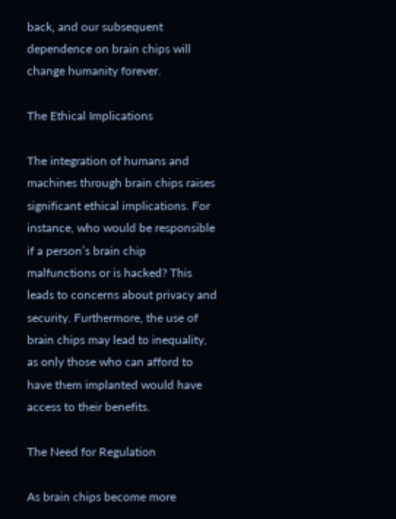back, and our subsequent dependence on brain chips will change humanity forever.

The Ethical Implications

The integration of humans and machines through brain chips raises significant ethical implications. For instance, who would be responsible if a person’s brain chip malfunctions or is hacked? This leads to concerns about privacy and security. Furthermore, the use of brain chips may lead to inequality, as only those who can afford to have them implanted would have access to their benefits.

The Need for Regulation

As brain chips become more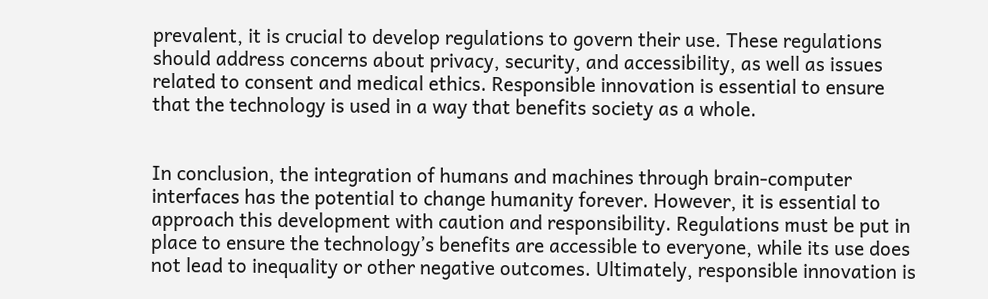prevalent, it is crucial to develop regulations to govern their use. These regulations should address concerns about privacy, security, and accessibility, as well as issues related to consent and medical ethics. Responsible innovation is essential to ensure that the technology is used in a way that benefits society as a whole.


In conclusion, the integration of humans and machines through brain-computer interfaces has the potential to change humanity forever. However, it is essential to approach this development with caution and responsibility. Regulations must be put in place to ensure the technology’s benefits are accessible to everyone, while its use does not lead to inequality or other negative outcomes. Ultimately, responsible innovation is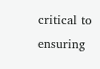critical to ensuring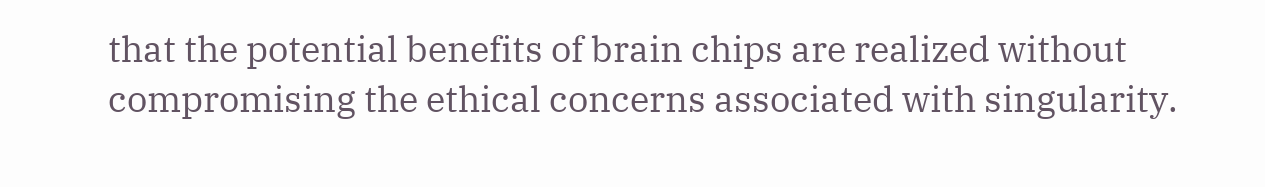that the potential benefits of brain chips are realized without compromising the ethical concerns associated with singularity.